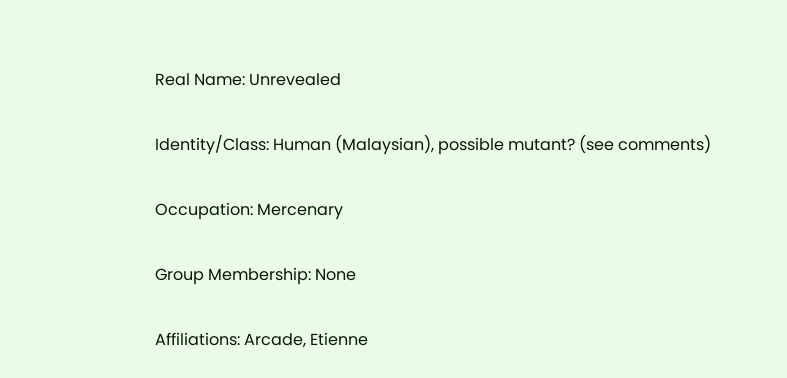Real Name: Unrevealed

Identity/Class: Human (Malaysian), possible mutant? (see comments)

Occupation: Mercenary

Group Membership: None

Affiliations: Arcade, Etienne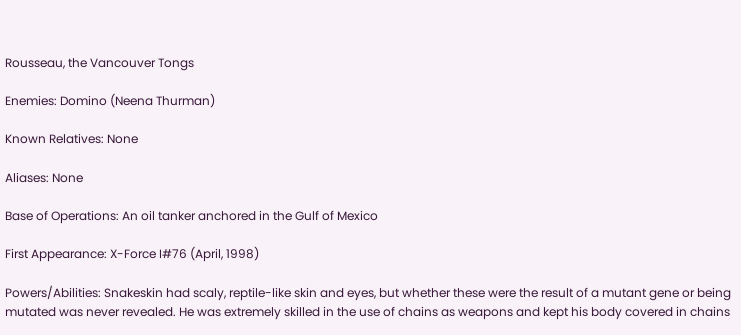Rousseau, the Vancouver Tongs

Enemies: Domino (Neena Thurman)

Known Relatives: None

Aliases: None

Base of Operations: An oil tanker anchored in the Gulf of Mexico

First Appearance: X-Force I#76 (April, 1998)

Powers/Abilities: Snakeskin had scaly, reptile-like skin and eyes, but whether these were the result of a mutant gene or being mutated was never revealed. He was extremely skilled in the use of chains as weapons and kept his body covered in chains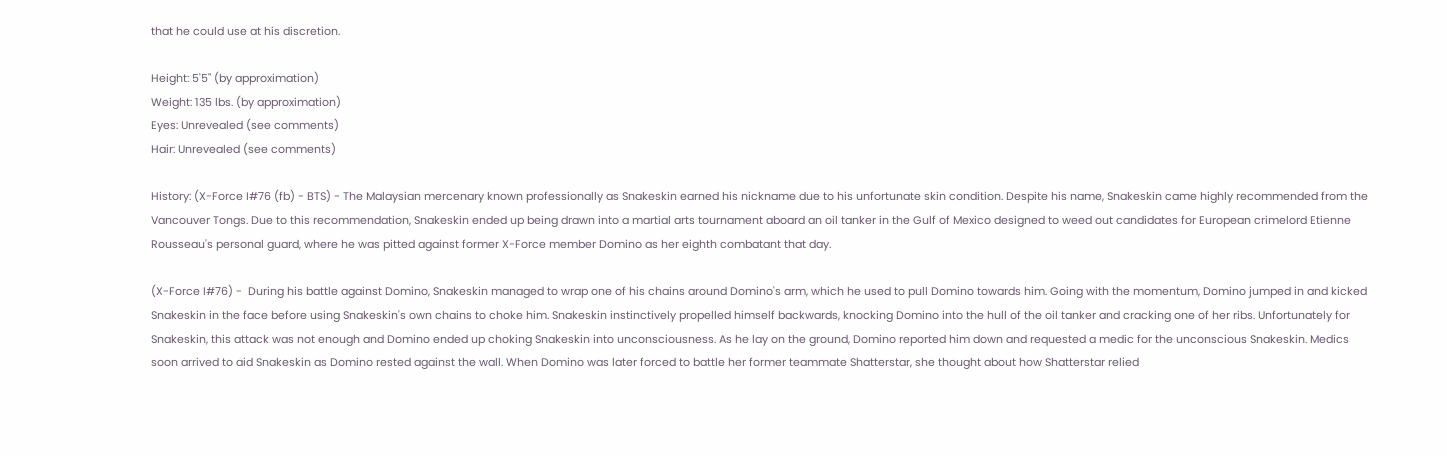that he could use at his discretion.

Height: 5'5" (by approximation)
Weight: 135 lbs. (by approximation)
Eyes: Unrevealed (see comments)
Hair: Unrevealed (see comments)

History: (X-Force I#76 (fb) - BTS) - The Malaysian mercenary known professionally as Snakeskin earned his nickname due to his unfortunate skin condition. Despite his name, Snakeskin came highly recommended from the Vancouver Tongs. Due to this recommendation, Snakeskin ended up being drawn into a martial arts tournament aboard an oil tanker in the Gulf of Mexico designed to weed out candidates for European crimelord Etienne Rousseau's personal guard, where he was pitted against former X-Force member Domino as her eighth combatant that day.

(X-Force I#76) -  During his battle against Domino, Snakeskin managed to wrap one of his chains around Domino's arm, which he used to pull Domino towards him. Going with the momentum, Domino jumped in and kicked Snakeskin in the face before using Snakeskin's own chains to choke him. Snakeskin instinctively propelled himself backwards, knocking Domino into the hull of the oil tanker and cracking one of her ribs. Unfortunately for Snakeskin, this attack was not enough and Domino ended up choking Snakeskin into unconsciousness. As he lay on the ground, Domino reported him down and requested a medic for the unconscious Snakeskin. Medics soon arrived to aid Snakeskin as Domino rested against the wall. When Domino was later forced to battle her former teammate Shatterstar, she thought about how Shatterstar relied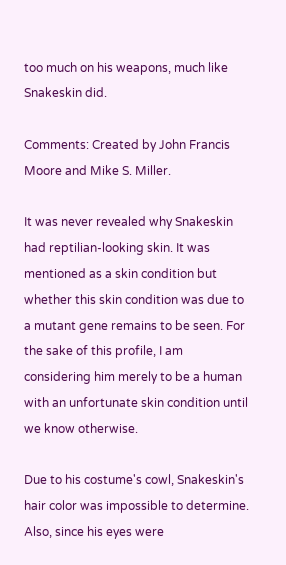too much on his weapons, much like Snakeskin did.

Comments: Created by John Francis Moore and Mike S. Miller.

It was never revealed why Snakeskin had reptilian-looking skin. It was mentioned as a skin condition but whether this skin condition was due to a mutant gene remains to be seen. For the sake of this profile, I am considering him merely to be a human with an unfortunate skin condition until we know otherwise.

Due to his costume's cowl, Snakeskin's hair color was impossible to determine. Also, since his eyes were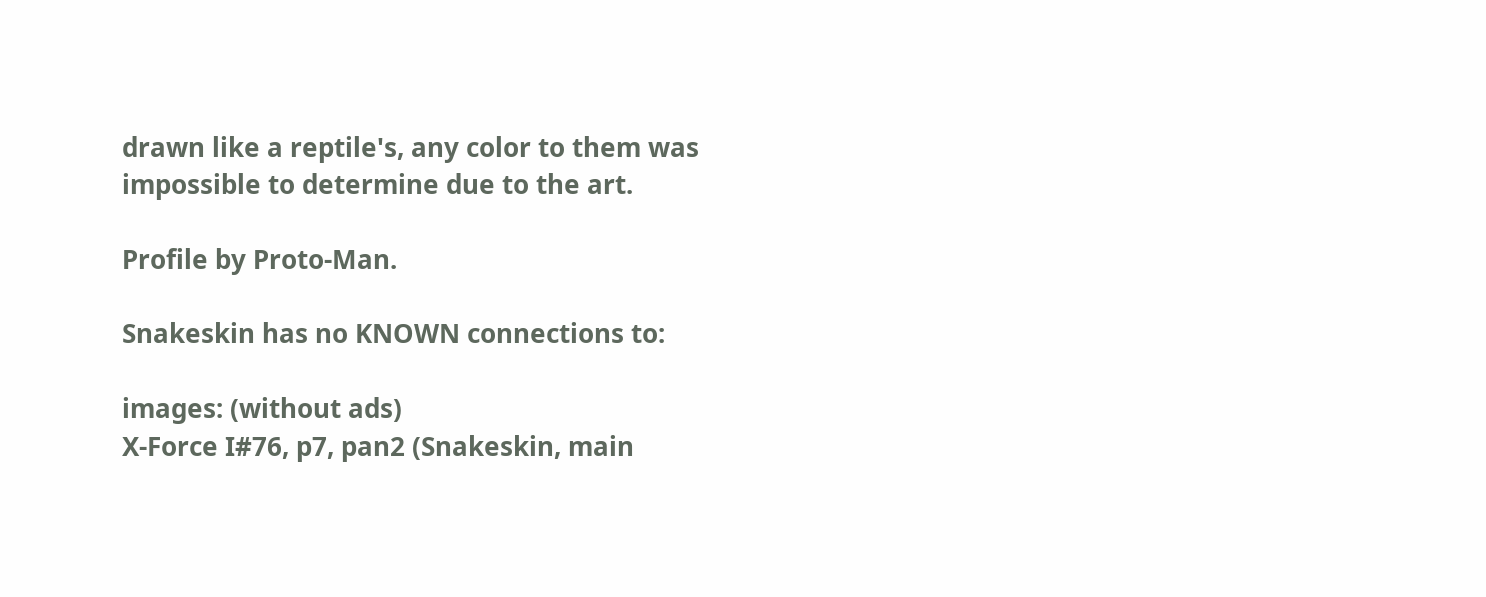drawn like a reptile's, any color to them was impossible to determine due to the art.

Profile by Proto-Man.

Snakeskin has no KNOWN connections to:

images: (without ads)
X-Force I#76, p7, pan2 (Snakeskin, main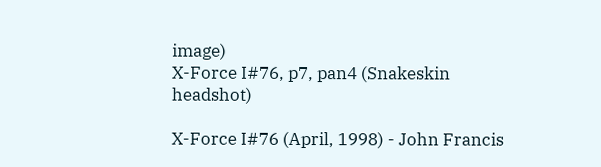image)
X-Force I#76, p7, pan4 (Snakeskin headshot)

X-Force I#76 (April, 1998) - John Francis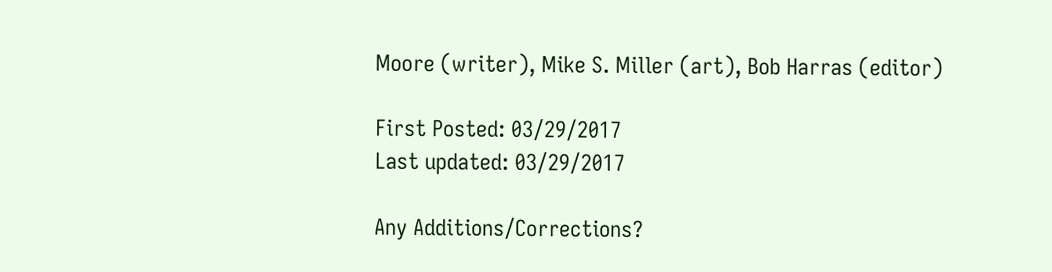Moore (writer), Mike S. Miller (art), Bob Harras (editor)

First Posted: 03/29/2017
Last updated: 03/29/2017

Any Additions/Corrections?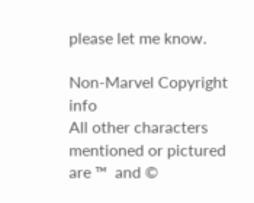please let me know.

Non-Marvel Copyright info
All other characters mentioned or pictured are ™  and ©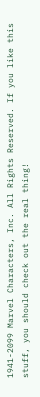1941-2099 Marvel Characters, Inc. All Rights Reserved. If you like this stuff, you should check out the real thing!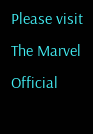Please visit The Marvel Official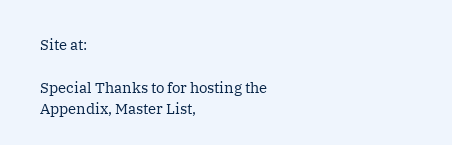Site at:

Special Thanks to for hosting the Appendix, Master List,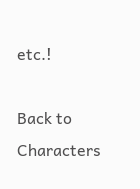etc.!

Back to Characters